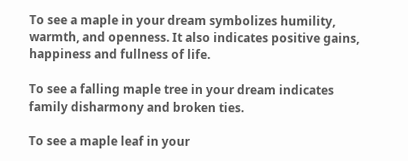To see a maple in your dream symbolizes humility, warmth, and openness. It also indicates positive gains, happiness and fullness of life.

To see a falling maple tree in your dream indicates family disharmony and broken ties.

To see a maple leaf in your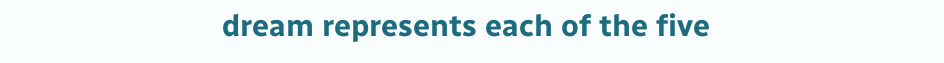dream represents each of the five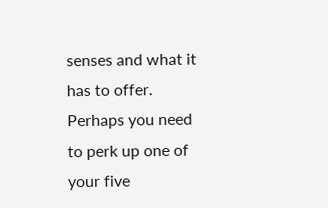senses and what it has to offer. Perhaps you need to perk up one of your five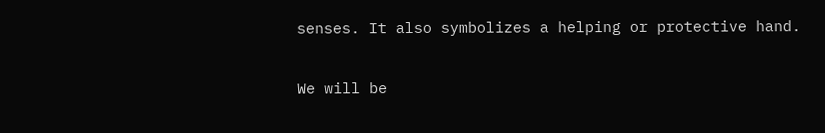senses. It also symbolizes a helping or protective hand.

We will be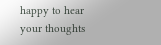happy to hear your thoughts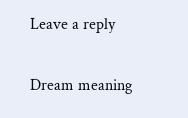Leave a reply

Dream meaning